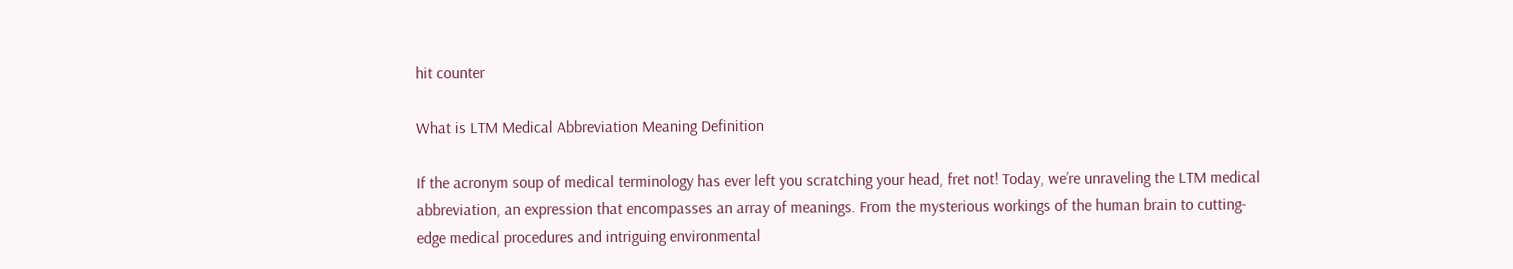hit counter

What is LTM Medical Abbreviation Meaning Definition

If the acronym soup of medical terminology has ever left you scratching your head, fret not! Today, we’re unraveling the LTM medical abbreviation, an expression that encompasses an array of meanings. From the mysterious workings of the human brain to cutting-edge medical procedures and intriguing environmental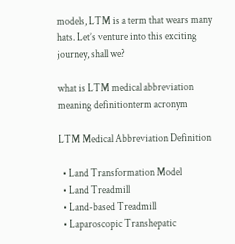models, LTM is a term that wears many hats. Let’s venture into this exciting journey, shall we?

what is LTM medical abbreviation meaning definitionterm acronym

LTM Medical Abbreviation Definition

  • Land Transformation Model
  • Land Treadmill
  • Land-based Treadmill
  • Laparoscopic Transhepatic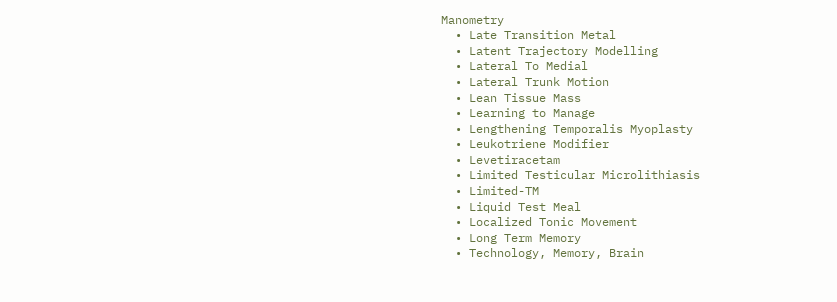Manometry
  • Late Transition Metal
  • Latent Trajectory Modelling
  • Lateral To Medial
  • Lateral Trunk Motion
  • Lean Tissue Mass
  • Learning to Manage
  • Lengthening Temporalis Myoplasty
  • Leukotriene Modifier
  • Levetiracetam
  • Limited Testicular Microlithiasis
  • Limited-TM
  • Liquid Test Meal
  • Localized Tonic Movement
  • Long Term Memory
  • Technology, Memory, Brain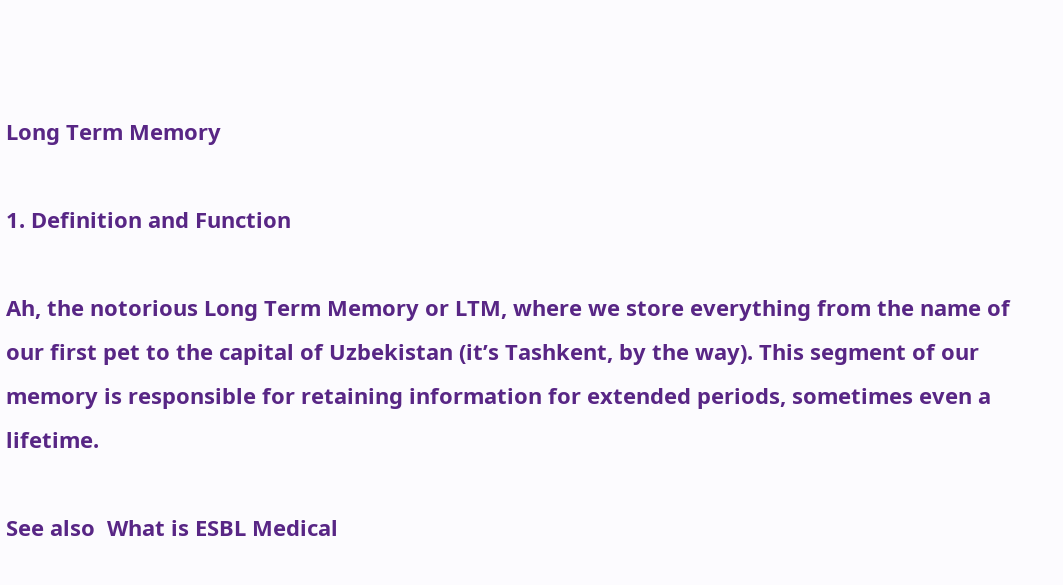Long Term Memory

1. Definition and Function

Ah, the notorious Long Term Memory or LTM, where we store everything from the name of our first pet to the capital of Uzbekistan (it’s Tashkent, by the way). This segment of our memory is responsible for retaining information for extended periods, sometimes even a lifetime.

See also  What is ESBL Medical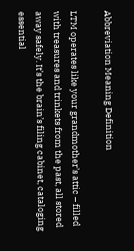Abbreviation Meaning Definition

LTM operates like your grandmother’s attic – filled with treasures and trinkets from the past, all stored away safely. It’s the brain’s filing cabinet, cataloging essential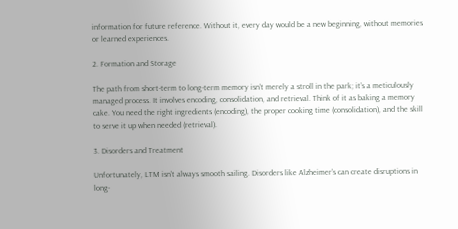information for future reference. Without it, every day would be a new beginning, without memories or learned experiences.

2. Formation and Storage

The path from short-term to long-term memory isn’t merely a stroll in the park; it’s a meticulously managed process. It involves encoding, consolidation, and retrieval. Think of it as baking a memory cake. You need the right ingredients (encoding), the proper cooking time (consolidation), and the skill to serve it up when needed (retrieval).

3. Disorders and Treatment

Unfortunately, LTM isn’t always smooth sailing. Disorders like Alzheimer’s can create disruptions in long-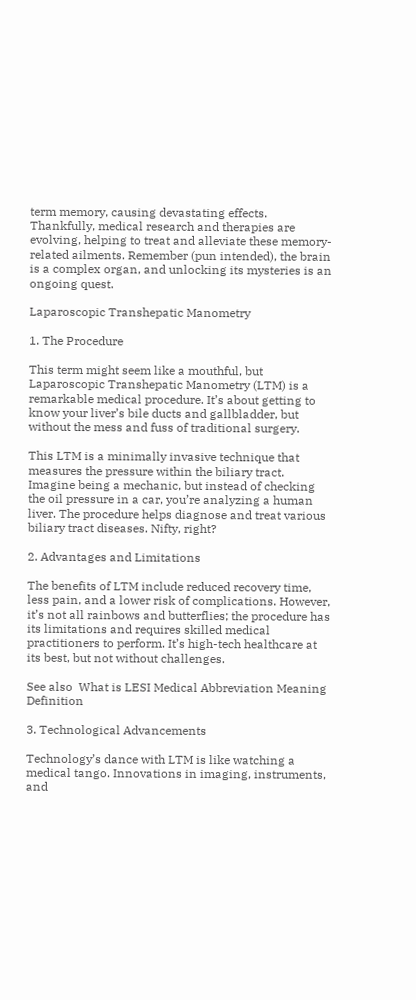term memory, causing devastating effects. Thankfully, medical research and therapies are evolving, helping to treat and alleviate these memory-related ailments. Remember (pun intended), the brain is a complex organ, and unlocking its mysteries is an ongoing quest.

Laparoscopic Transhepatic Manometry

1. The Procedure

This term might seem like a mouthful, but Laparoscopic Transhepatic Manometry (LTM) is a remarkable medical procedure. It’s about getting to know your liver’s bile ducts and gallbladder, but without the mess and fuss of traditional surgery.

This LTM is a minimally invasive technique that measures the pressure within the biliary tract. Imagine being a mechanic, but instead of checking the oil pressure in a car, you’re analyzing a human liver. The procedure helps diagnose and treat various biliary tract diseases. Nifty, right?

2. Advantages and Limitations

The benefits of LTM include reduced recovery time, less pain, and a lower risk of complications. However, it’s not all rainbows and butterflies; the procedure has its limitations and requires skilled medical practitioners to perform. It’s high-tech healthcare at its best, but not without challenges.

See also  What is LESI Medical Abbreviation Meaning Definition

3. Technological Advancements

Technology’s dance with LTM is like watching a medical tango. Innovations in imaging, instruments, and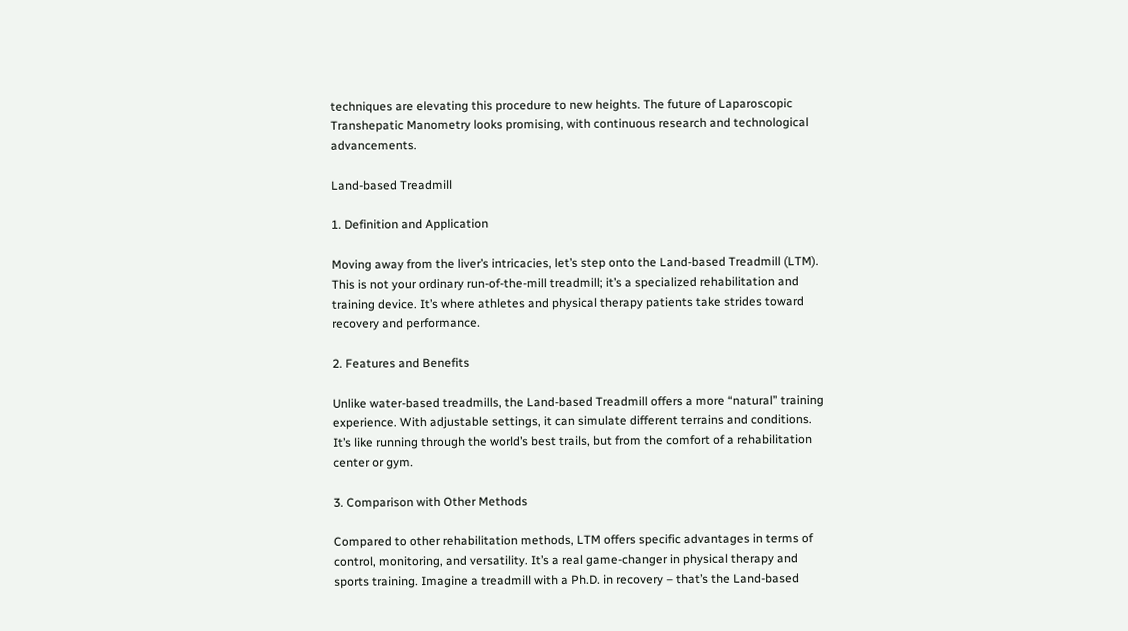techniques are elevating this procedure to new heights. The future of Laparoscopic Transhepatic Manometry looks promising, with continuous research and technological advancements.

Land-based Treadmill

1. Definition and Application

Moving away from the liver’s intricacies, let’s step onto the Land-based Treadmill (LTM). This is not your ordinary run-of-the-mill treadmill; it’s a specialized rehabilitation and training device. It’s where athletes and physical therapy patients take strides toward recovery and performance.

2. Features and Benefits

Unlike water-based treadmills, the Land-based Treadmill offers a more “natural” training experience. With adjustable settings, it can simulate different terrains and conditions. It’s like running through the world’s best trails, but from the comfort of a rehabilitation center or gym.

3. Comparison with Other Methods

Compared to other rehabilitation methods, LTM offers specific advantages in terms of control, monitoring, and versatility. It’s a real game-changer in physical therapy and sports training. Imagine a treadmill with a Ph.D. in recovery – that’s the Land-based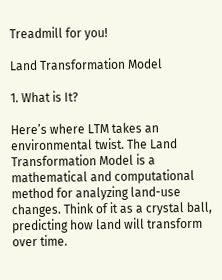Treadmill for you!

Land Transformation Model

1. What is It?

Here’s where LTM takes an environmental twist. The Land Transformation Model is a mathematical and computational method for analyzing land-use changes. Think of it as a crystal ball, predicting how land will transform over time.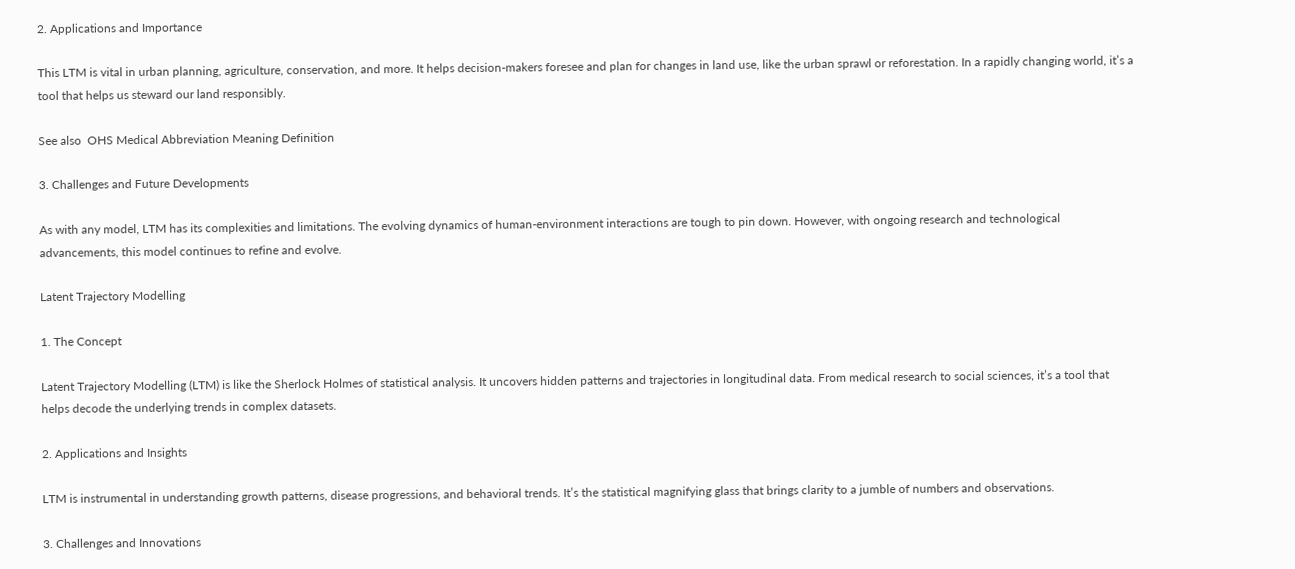2. Applications and Importance

This LTM is vital in urban planning, agriculture, conservation, and more. It helps decision-makers foresee and plan for changes in land use, like the urban sprawl or reforestation. In a rapidly changing world, it’s a tool that helps us steward our land responsibly.

See also  OHS Medical Abbreviation Meaning Definition

3. Challenges and Future Developments

As with any model, LTM has its complexities and limitations. The evolving dynamics of human-environment interactions are tough to pin down. However, with ongoing research and technological advancements, this model continues to refine and evolve.

Latent Trajectory Modelling

1. The Concept

Latent Trajectory Modelling (LTM) is like the Sherlock Holmes of statistical analysis. It uncovers hidden patterns and trajectories in longitudinal data. From medical research to social sciences, it’s a tool that helps decode the underlying trends in complex datasets.

2. Applications and Insights

LTM is instrumental in understanding growth patterns, disease progressions, and behavioral trends. It’s the statistical magnifying glass that brings clarity to a jumble of numbers and observations.

3. Challenges and Innovations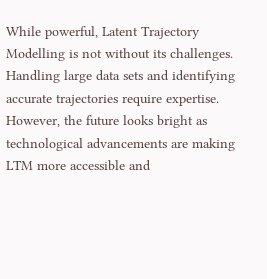While powerful, Latent Trajectory Modelling is not without its challenges. Handling large data sets and identifying accurate trajectories require expertise. However, the future looks bright as technological advancements are making LTM more accessible and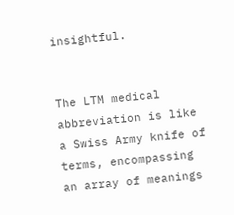insightful.


The LTM medical abbreviation is like a Swiss Army knife of terms, encompassing an array of meanings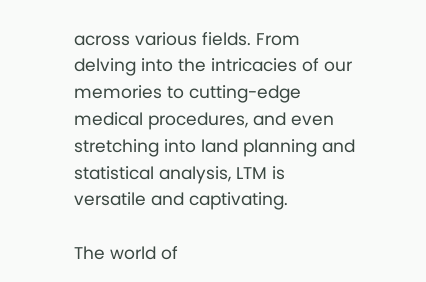across various fields. From delving into the intricacies of our memories to cutting-edge medical procedures, and even stretching into land planning and statistical analysis, LTM is versatile and captivating.

The world of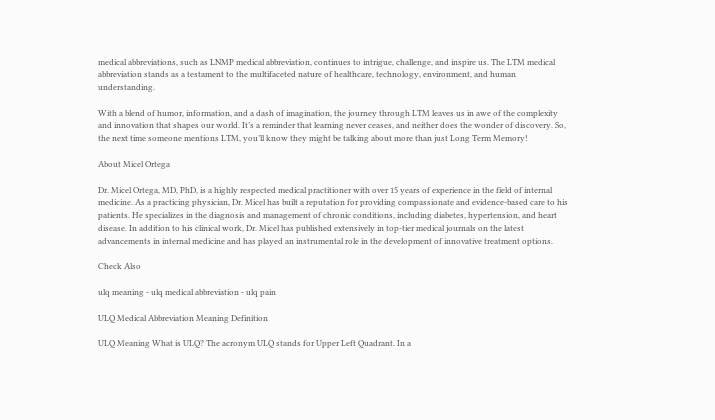medical abbreviations, such as LNMP medical abbreviation, continues to intrigue, challenge, and inspire us. The LTM medical abbreviation stands as a testament to the multifaceted nature of healthcare, technology, environment, and human understanding.

With a blend of humor, information, and a dash of imagination, the journey through LTM leaves us in awe of the complexity and innovation that shapes our world. It’s a reminder that learning never ceases, and neither does the wonder of discovery. So, the next time someone mentions LTM, you’ll know they might be talking about more than just Long Term Memory!

About Micel Ortega

Dr. Micel Ortega, MD, PhD, is a highly respected medical practitioner with over 15 years of experience in the field of internal medicine. As a practicing physician, Dr. Micel has built a reputation for providing compassionate and evidence-based care to his patients. He specializes in the diagnosis and management of chronic conditions, including diabetes, hypertension, and heart disease. In addition to his clinical work, Dr. Micel has published extensively in top-tier medical journals on the latest advancements in internal medicine and has played an instrumental role in the development of innovative treatment options.

Check Also

ulq meaning - ulq medical abbreviation - ulq pain

ULQ Medical Abbreviation Meaning Definition

ULQ Meaning What is ULQ? The acronym ULQ stands for Upper Left Quadrant. In a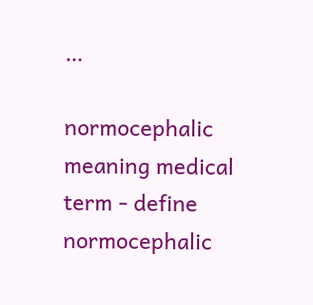…

normocephalic meaning medical term - define normocephalic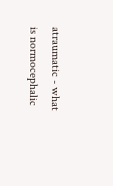atraumatic - what is normocephalic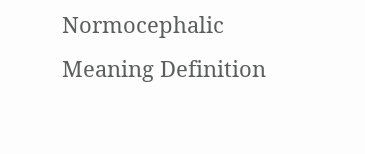Normocephalic Meaning Definition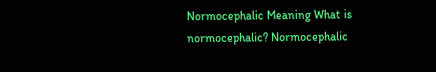Normocephalic Meaning What is normocephalic? Normocephalic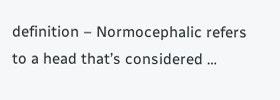definition – Normocephalic refers to a head that’s considered …